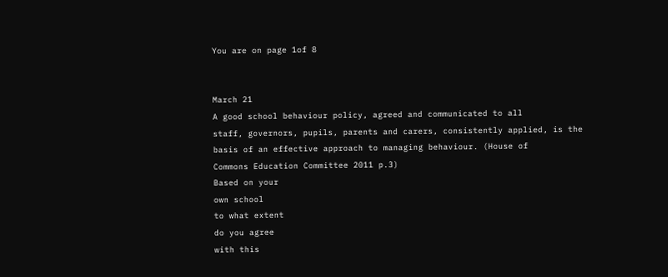You are on page 1of 8


March 21
A good school behaviour policy, agreed and communicated to all
staff, governors, pupils, parents and carers, consistently applied, is the
basis of an effective approach to managing behaviour. (House of
Commons Education Committee 2011 p.3)
Based on your
own school
to what extent
do you agree
with this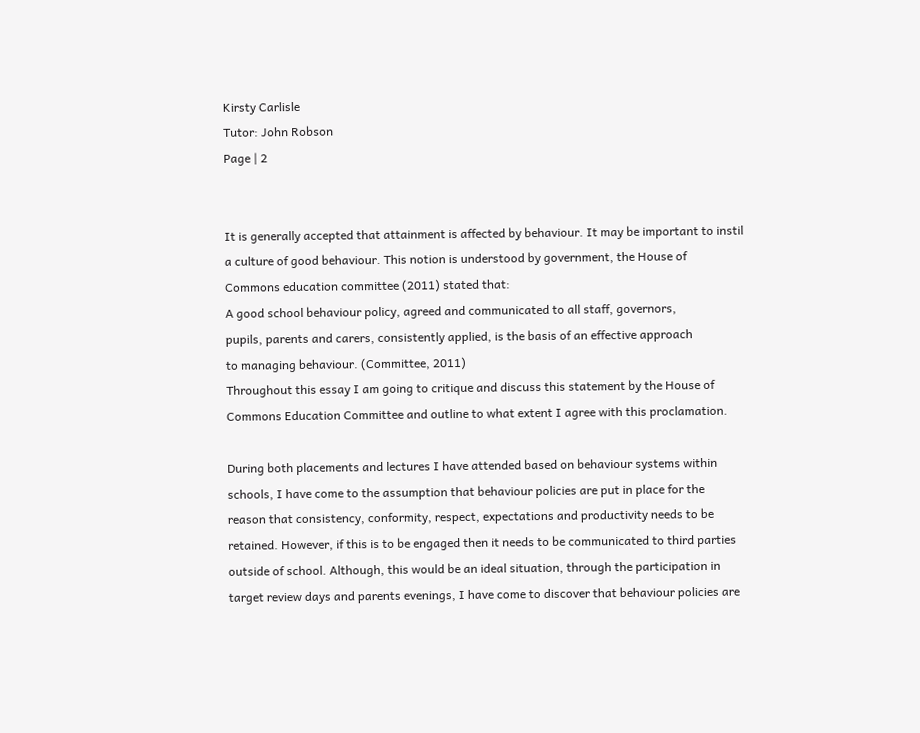Kirsty Carlisle
Tutor: John Robson
Page | 2


It is generally accepted that attainment is affected by behaviour. It may be important to instil
a culture of good behaviour. This notion is understood by government, the House of
Commons education committee (2011) stated that:
A good school behaviour policy, agreed and communicated to all staff, governors,
pupils, parents and carers, consistently applied, is the basis of an effective approach
to managing behaviour. (Committee, 2011)
Throughout this essay I am going to critique and discuss this statement by the House of
Commons Education Committee and outline to what extent I agree with this proclamation.

During both placements and lectures I have attended based on behaviour systems within
schools, I have come to the assumption that behaviour policies are put in place for the
reason that consistency, conformity, respect, expectations and productivity needs to be
retained. However, if this is to be engaged then it needs to be communicated to third parties
outside of school. Although, this would be an ideal situation, through the participation in
target review days and parents evenings, I have come to discover that behaviour policies are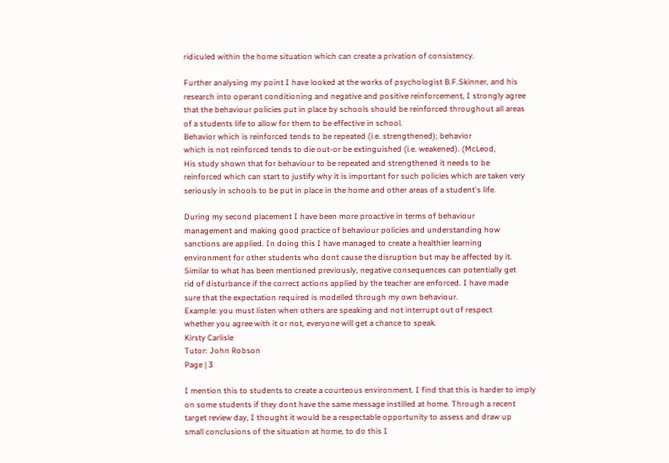ridiculed within the home situation which can create a privation of consistency.

Further analysing my point I have looked at the works of psychologist B.F.Skinner, and his
research into operant conditioning and negative and positive reinforcement, I strongly agree
that the behaviour policies put in place by schools should be reinforced throughout all areas
of a students life to allow for them to be effective in school.
Behavior which is reinforced tends to be repeated (i.e. strengthened); behavior
which is not reinforced tends to die out-or be extinguished (i.e. weakened). (McLeod,
His study shown that for behaviour to be repeated and strengthened it needs to be
reinforced which can start to justify why it is important for such policies which are taken very
seriously in schools to be put in place in the home and other areas of a student's life.

During my second placement I have been more proactive in terms of behaviour
management and making good practice of behaviour policies and understanding how
sanctions are applied. In doing this I have managed to create a healthier learning
environment for other students who dont cause the disruption but may be affected by it.
Similar to what has been mentioned previously, negative consequences can potentially get
rid of disturbance if the correct actions applied by the teacher are enforced. I have made
sure that the expectation required is modelled through my own behaviour.
Example: you must listen when others are speaking and not interrupt out of respect
whether you agree with it or not, everyone will get a chance to speak.
Kirsty Carlisle
Tutor: John Robson
Page | 3

I mention this to students to create a courteous environment. I find that this is harder to imply
on some students if they dont have the same message instilled at home. Through a recent
target review day, I thought it would be a respectable opportunity to assess and draw up
small conclusions of the situation at home, to do this I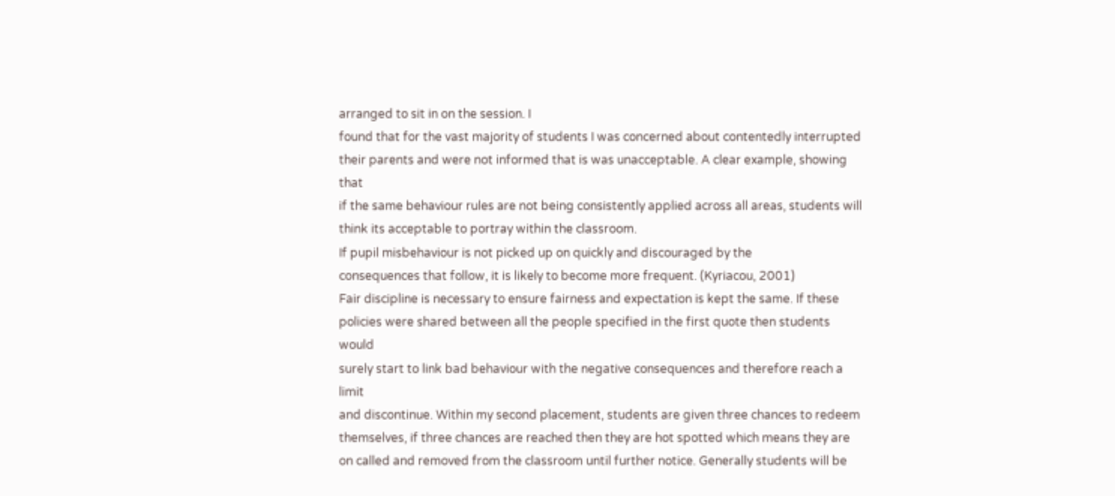arranged to sit in on the session. I
found that for the vast majority of students I was concerned about contentedly interrupted
their parents and were not informed that is was unacceptable. A clear example, showing that
if the same behaviour rules are not being consistently applied across all areas, students will
think its acceptable to portray within the classroom.
If pupil misbehaviour is not picked up on quickly and discouraged by the
consequences that follow, it is likely to become more frequent. (Kyriacou, 2001)
Fair discipline is necessary to ensure fairness and expectation is kept the same. If these
policies were shared between all the people specified in the first quote then students would
surely start to link bad behaviour with the negative consequences and therefore reach a limit
and discontinue. Within my second placement, students are given three chances to redeem
themselves, if three chances are reached then they are hot spotted which means they are
on called and removed from the classroom until further notice. Generally students will be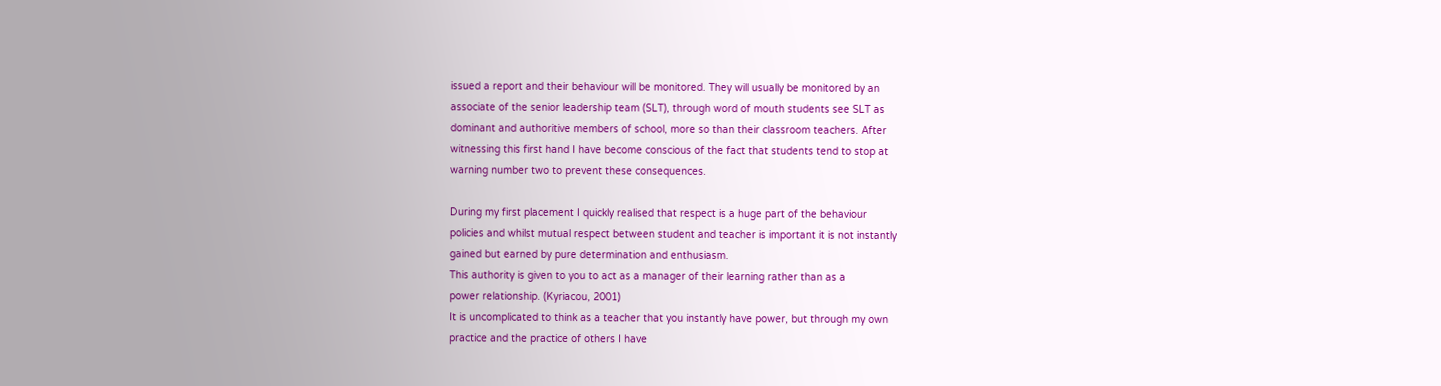issued a report and their behaviour will be monitored. They will usually be monitored by an
associate of the senior leadership team (SLT), through word of mouth students see SLT as
dominant and authoritive members of school, more so than their classroom teachers. After
witnessing this first hand I have become conscious of the fact that students tend to stop at
warning number two to prevent these consequences.

During my first placement I quickly realised that respect is a huge part of the behaviour
policies and whilst mutual respect between student and teacher is important it is not instantly
gained but earned by pure determination and enthusiasm.
This authority is given to you to act as a manager of their learning rather than as a
power relationship. (Kyriacou, 2001)
It is uncomplicated to think as a teacher that you instantly have power, but through my own
practice and the practice of others I have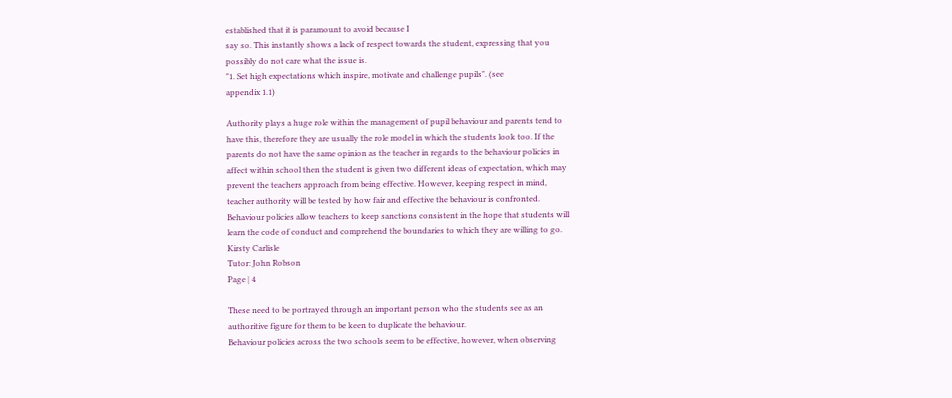established that it is paramount to avoid because I
say so. This instantly shows a lack of respect towards the student, expressing that you
possibly do not care what the issue is.
"1. Set high expectations which inspire, motivate and challenge pupils". (see
appendix 1.1)

Authority plays a huge role within the management of pupil behaviour and parents tend to
have this, therefore they are usually the role model in which the students look too. If the
parents do not have the same opinion as the teacher in regards to the behaviour policies in
affect within school then the student is given two different ideas of expectation, which may
prevent the teachers approach from being effective. However, keeping respect in mind,
teacher authority will be tested by how fair and effective the behaviour is confronted.
Behaviour policies allow teachers to keep sanctions consistent in the hope that students will
learn the code of conduct and comprehend the boundaries to which they are willing to go.
Kirsty Carlisle
Tutor: John Robson
Page | 4

These need to be portrayed through an important person who the students see as an
authoritive figure for them to be keen to duplicate the behaviour.
Behaviour policies across the two schools seem to be effective, however, when observing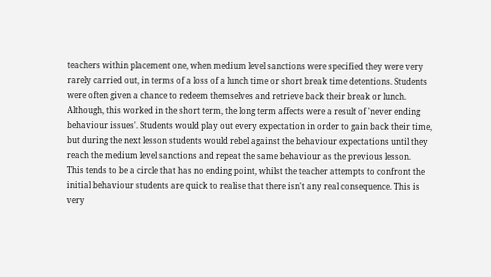teachers within placement one, when medium level sanctions were specified they were very
rarely carried out, in terms of a loss of a lunch time or short break time detentions. Students
were often given a chance to redeem themselves and retrieve back their break or lunch.
Although, this worked in the short term, the long term affects were a result of 'never ending
behaviour issues'. Students would play out every expectation in order to gain back their time,
but during the next lesson students would rebel against the behaviour expectations until they
reach the medium level sanctions and repeat the same behaviour as the previous lesson.
This tends to be a circle that has no ending point, whilst the teacher attempts to confront the
initial behaviour students are quick to realise that there isn't any real consequence. This is
very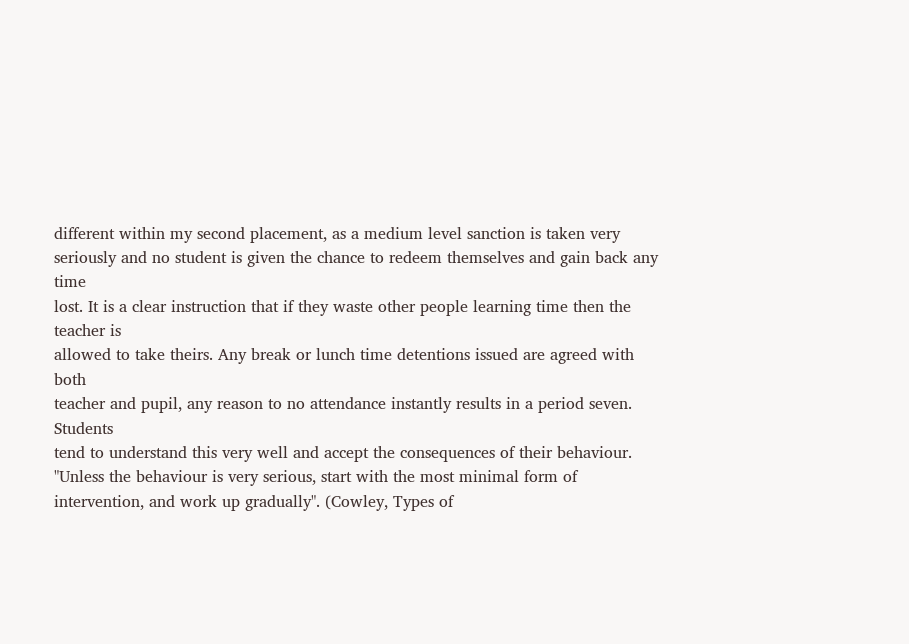different within my second placement, as a medium level sanction is taken very
seriously and no student is given the chance to redeem themselves and gain back any time
lost. It is a clear instruction that if they waste other people learning time then the teacher is
allowed to take theirs. Any break or lunch time detentions issued are agreed with both
teacher and pupil, any reason to no attendance instantly results in a period seven. Students
tend to understand this very well and accept the consequences of their behaviour.
"Unless the behaviour is very serious, start with the most minimal form of
intervention, and work up gradually". (Cowley, Types of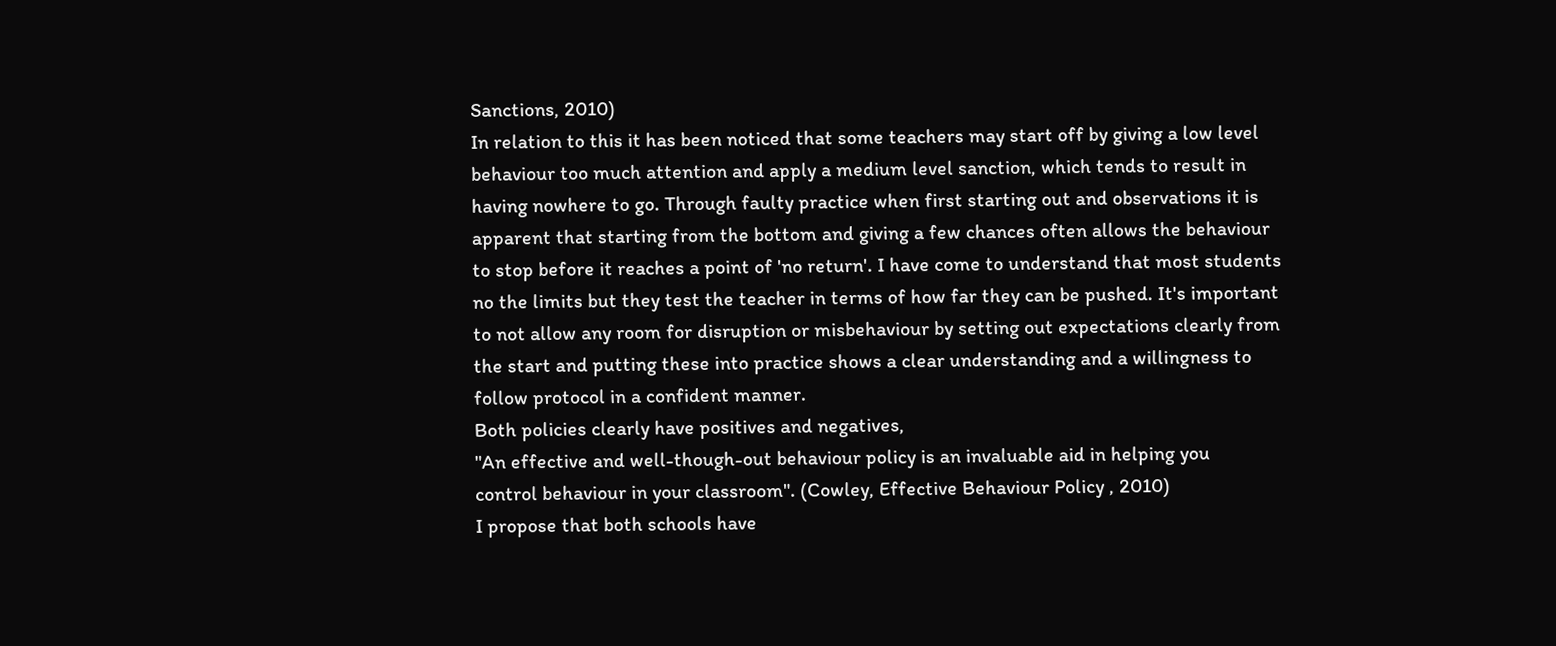Sanctions, 2010)
In relation to this it has been noticed that some teachers may start off by giving a low level
behaviour too much attention and apply a medium level sanction, which tends to result in
having nowhere to go. Through faulty practice when first starting out and observations it is
apparent that starting from the bottom and giving a few chances often allows the behaviour
to stop before it reaches a point of 'no return'. I have come to understand that most students
no the limits but they test the teacher in terms of how far they can be pushed. It's important
to not allow any room for disruption or misbehaviour by setting out expectations clearly from
the start and putting these into practice shows a clear understanding and a willingness to
follow protocol in a confident manner.
Both policies clearly have positives and negatives,
"An effective and well-though-out behaviour policy is an invaluable aid in helping you
control behaviour in your classroom". (Cowley, Effective Behaviour Policy , 2010)
I propose that both schools have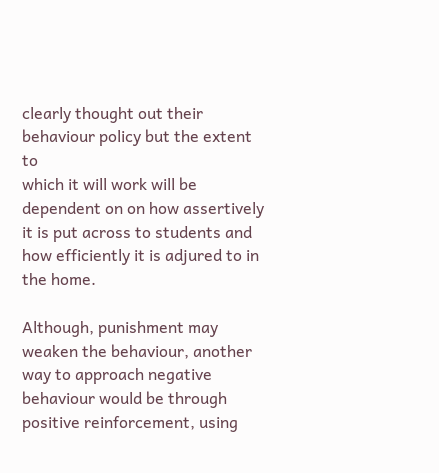clearly thought out their behaviour policy but the extent to
which it will work will be dependent on on how assertively it is put across to students and
how efficiently it is adjured to in the home.

Although, punishment may weaken the behaviour, another way to approach negative
behaviour would be through positive reinforcement, using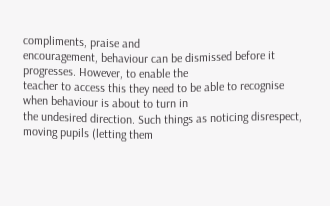compliments, praise and
encouragement, behaviour can be dismissed before it progresses. However, to enable the
teacher to access this they need to be able to recognise when behaviour is about to turn in
the undesired direction. Such things as noticing disrespect, moving pupils (letting them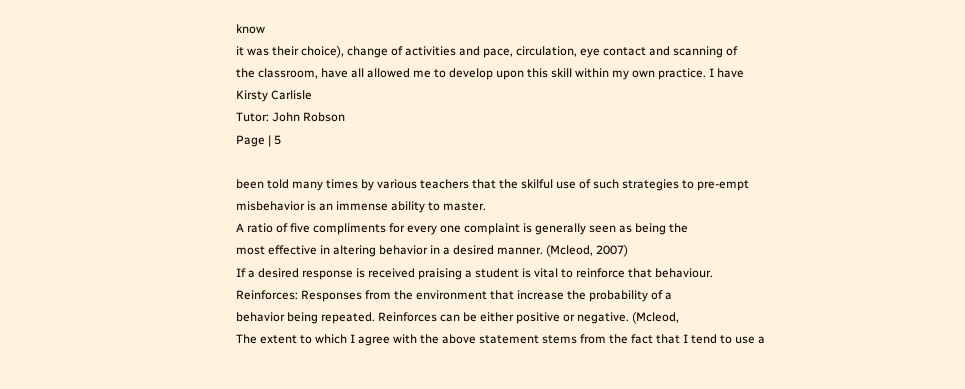know
it was their choice), change of activities and pace, circulation, eye contact and scanning of
the classroom, have all allowed me to develop upon this skill within my own practice. I have
Kirsty Carlisle
Tutor: John Robson
Page | 5

been told many times by various teachers that the skilful use of such strategies to pre-empt
misbehavior is an immense ability to master.
A ratio of five compliments for every one complaint is generally seen as being the
most effective in altering behavior in a desired manner. (Mcleod, 2007)
If a desired response is received praising a student is vital to reinforce that behaviour.
Reinforces: Responses from the environment that increase the probability of a
behavior being repeated. Reinforces can be either positive or negative. (Mcleod,
The extent to which I agree with the above statement stems from the fact that I tend to use a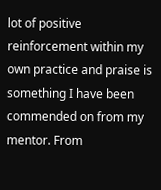lot of positive reinforcement within my own practice and praise is something I have been
commended on from my mentor. From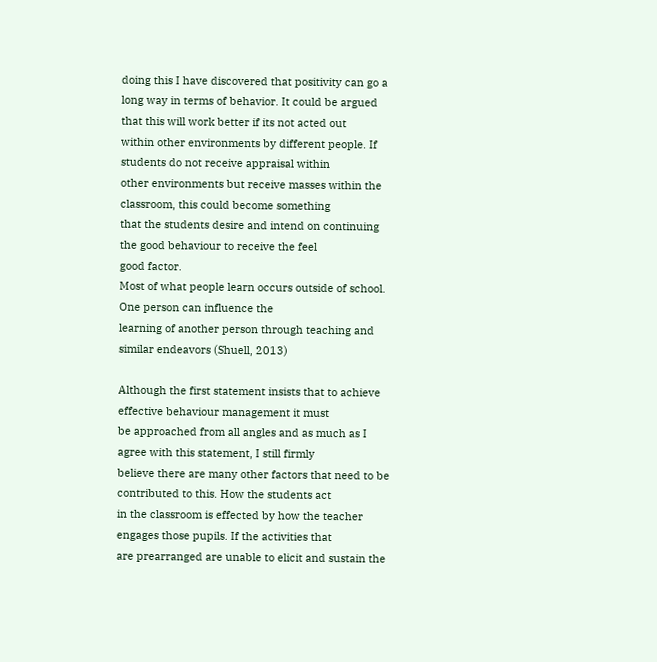doing this I have discovered that positivity can go a
long way in terms of behavior. It could be argued that this will work better if its not acted out
within other environments by different people. If students do not receive appraisal within
other environments but receive masses within the classroom, this could become something
that the students desire and intend on continuing the good behaviour to receive the feel
good factor.
Most of what people learn occurs outside of school. One person can influence the
learning of another person through teaching and similar endeavors (Shuell, 2013)

Although the first statement insists that to achieve effective behaviour management it must
be approached from all angles and as much as I agree with this statement, I still firmly
believe there are many other factors that need to be contributed to this. How the students act
in the classroom is effected by how the teacher engages those pupils. If the activities that
are prearranged are unable to elicit and sustain the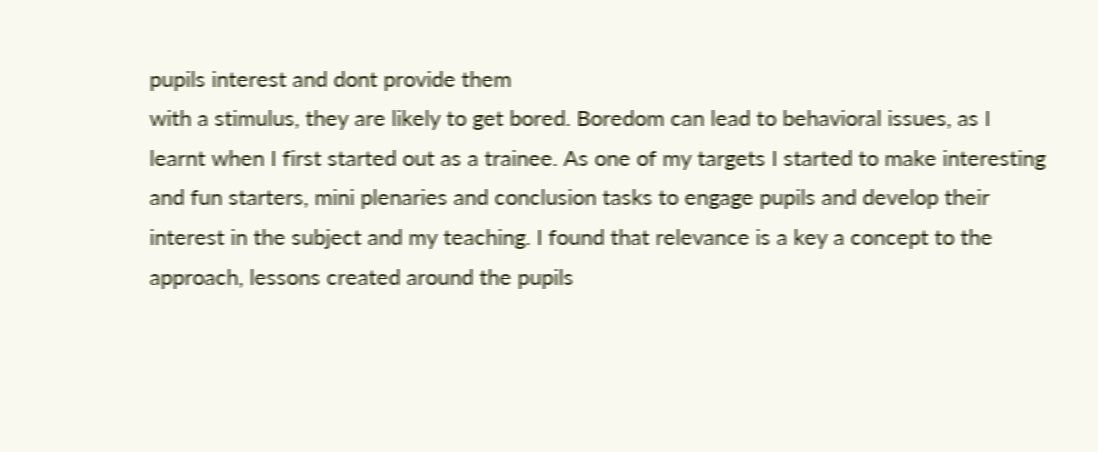pupils interest and dont provide them
with a stimulus, they are likely to get bored. Boredom can lead to behavioral issues, as I
learnt when I first started out as a trainee. As one of my targets I started to make interesting
and fun starters, mini plenaries and conclusion tasks to engage pupils and develop their
interest in the subject and my teaching. I found that relevance is a key a concept to the
approach, lessons created around the pupils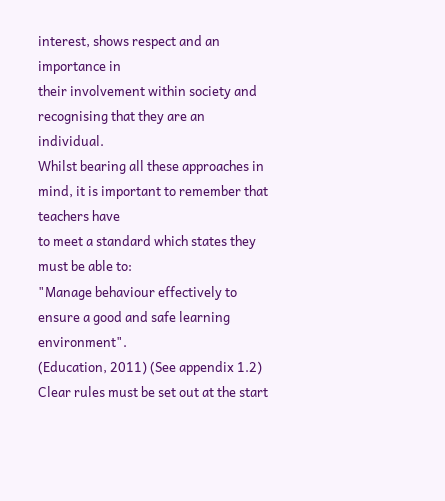interest, shows respect and an importance in
their involvement within society and recognising that they are an individual.
Whilst bearing all these approaches in mind, it is important to remember that teachers have
to meet a standard which states they must be able to:
"Manage behaviour effectively to ensure a good and safe learning environment".
(Education, 2011) (See appendix 1.2)
Clear rules must be set out at the start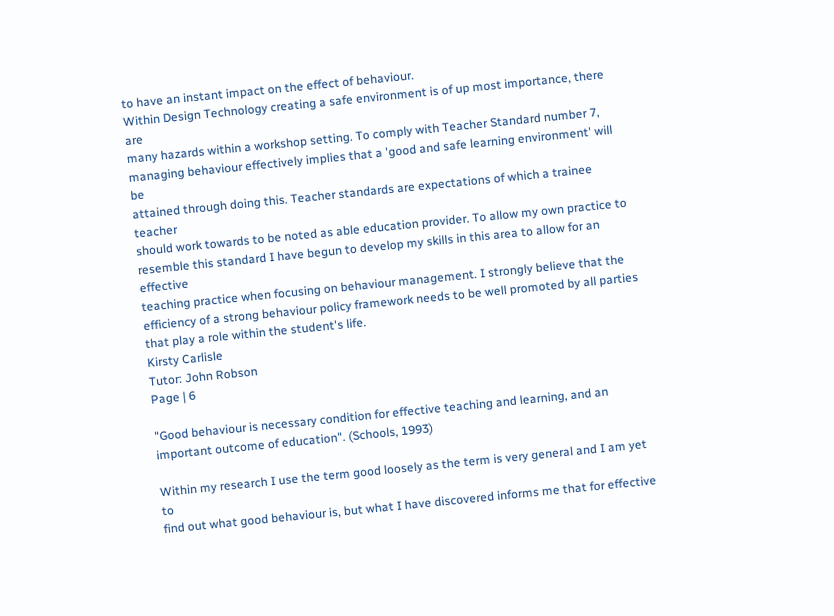to have an instant impact on the effect of behaviour.
Within Design Technology creating a safe environment is of up most importance, there are
many hazards within a workshop setting. To comply with Teacher Standard number 7,
managing behaviour effectively implies that a 'good and safe learning environment' will be
attained through doing this. Teacher standards are expectations of which a trainee teacher
should work towards to be noted as able education provider. To allow my own practice to
resemble this standard I have begun to develop my skills in this area to allow for an effective
teaching practice when focusing on behaviour management. I strongly believe that the
efficiency of a strong behaviour policy framework needs to be well promoted by all parties
that play a role within the student's life.
Kirsty Carlisle
Tutor: John Robson
Page | 6

"Good behaviour is necessary condition for effective teaching and learning, and an
important outcome of education". (Schools, 1993)

Within my research I use the term good loosely as the term is very general and I am yet to
find out what good behaviour is, but what I have discovered informs me that for effective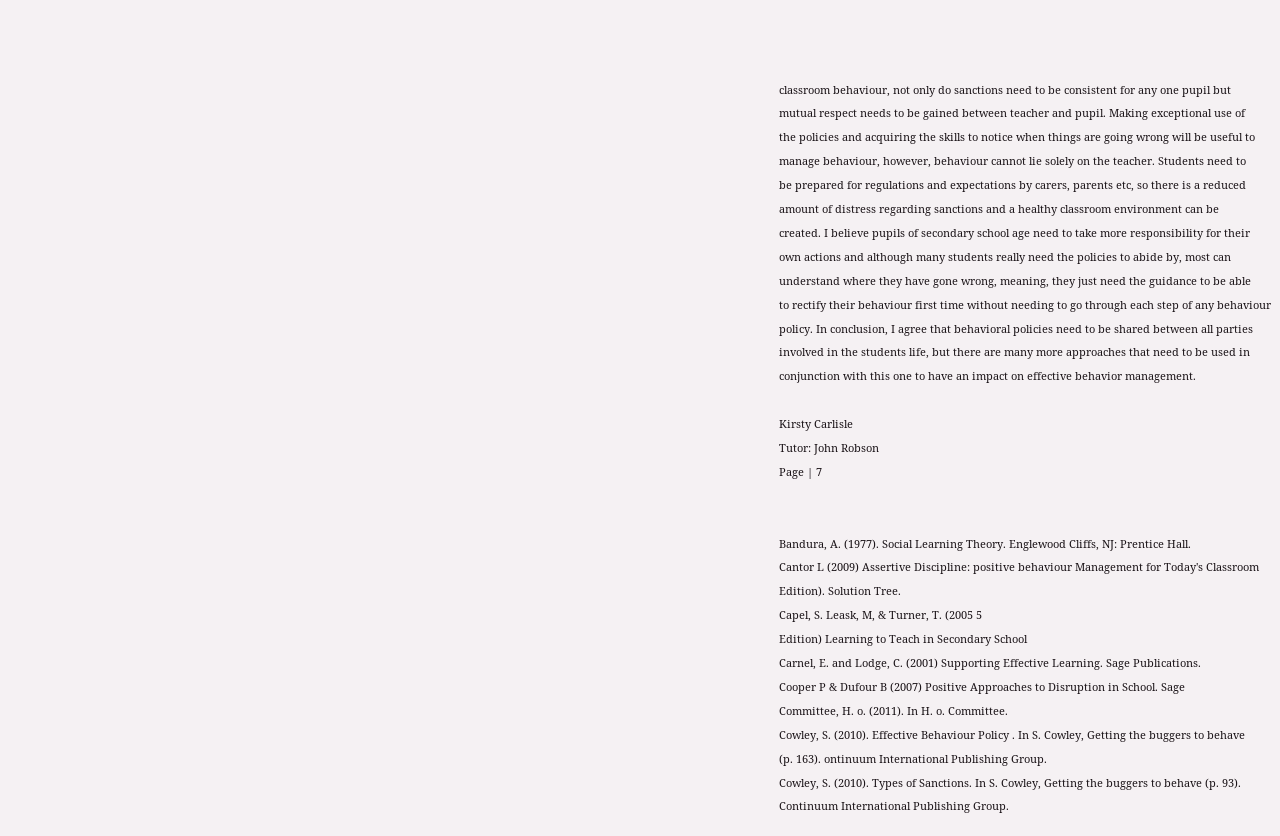classroom behaviour, not only do sanctions need to be consistent for any one pupil but
mutual respect needs to be gained between teacher and pupil. Making exceptional use of
the policies and acquiring the skills to notice when things are going wrong will be useful to
manage behaviour, however, behaviour cannot lie solely on the teacher. Students need to
be prepared for regulations and expectations by carers, parents etc, so there is a reduced
amount of distress regarding sanctions and a healthy classroom environment can be
created. I believe pupils of secondary school age need to take more responsibility for their
own actions and although many students really need the policies to abide by, most can
understand where they have gone wrong, meaning, they just need the guidance to be able
to rectify their behaviour first time without needing to go through each step of any behaviour
policy. In conclusion, I agree that behavioral policies need to be shared between all parties
involved in the students life, but there are many more approaches that need to be used in
conjunction with this one to have an impact on effective behavior management.

Kirsty Carlisle
Tutor: John Robson
Page | 7


Bandura, A. (1977). Social Learning Theory. Englewood Cliffs, NJ: Prentice Hall.
Cantor L (2009) Assertive Discipline: positive behaviour Management for Today's Classroom
Edition). Solution Tree.
Capel, S. Leask, M, & Turner, T. (2005 5
Edition) Learning to Teach in Secondary School
Carnel, E. and Lodge, C. (2001) Supporting Effective Learning. Sage Publications.
Cooper P & Dufour B (2007) Positive Approaches to Disruption in School. Sage
Committee, H. o. (2011). In H. o. Committee.
Cowley, S. (2010). Effective Behaviour Policy . In S. Cowley, Getting the buggers to behave
(p. 163). ontinuum International Publishing Group.
Cowley, S. (2010). Types of Sanctions. In S. Cowley, Getting the buggers to behave (p. 93).
Continuum International Publishing Group.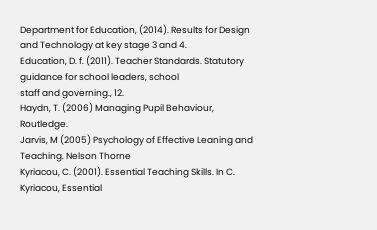Department for Education, (2014). Results for Design and Technology at key stage 3 and 4.
Education, D. f. (2011). Teacher Standards. Statutory guidance for school leaders, school
staff and governing., 12.
Haydn, T. (2006) Managing Pupil Behaviour, Routledge.
Jarvis, M (2005) Psychology of Effective Leaning and Teaching. Nelson Thorne
Kyriacou, C. (2001). Essential Teaching Skills. In C. Kyriacou, Essential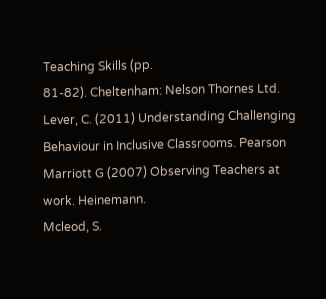Teaching Skills (pp.
81-82). Cheltenham: Nelson Thornes Ltd.
Lever, C. (2011) Understanding Challenging Behaviour in Inclusive Classrooms. Pearson
Marriott G (2007) Observing Teachers at work. Heinemann.
Mcleod, S.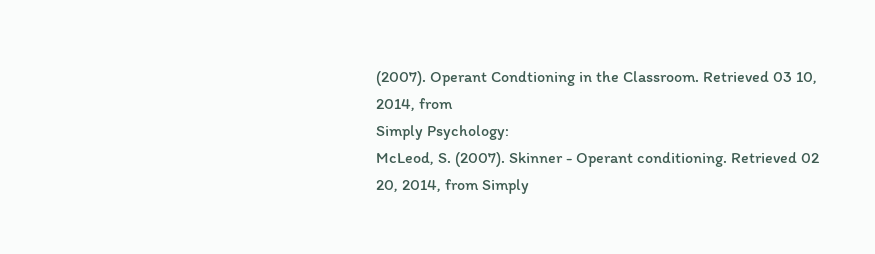(2007). Operant Condtioning in the Classroom. Retrieved 03 10, 2014, from
Simply Psychology:
McLeod, S. (2007). Skinner - Operant conditioning. Retrieved 02 20, 2014, from Simply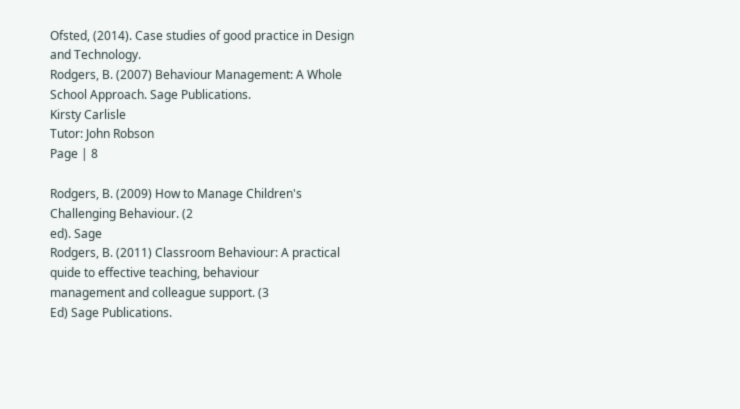Ofsted, (2014). Case studies of good practice in Design and Technology.
Rodgers, B. (2007) Behaviour Management: A Whole School Approach. Sage Publications.
Kirsty Carlisle
Tutor: John Robson
Page | 8

Rodgers, B. (2009) How to Manage Children's Challenging Behaviour. (2
ed). Sage
Rodgers, B. (2011) Classroom Behaviour: A practical quide to effective teaching, behaviour
management and colleague support. (3
Ed) Sage Publications.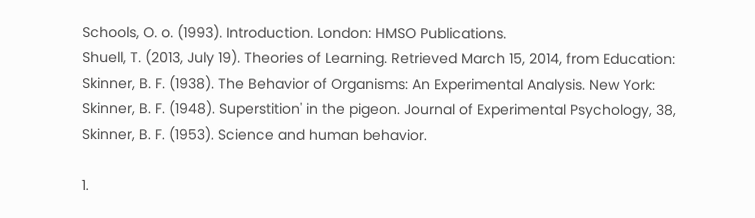Schools, O. o. (1993). Introduction. London: HMSO Publications.
Shuell, T. (2013, July 19). Theories of Learning. Retrieved March 15, 2014, from Education:
Skinner, B. F. (1938). The Behavior of Organisms: An Experimental Analysis. New York:
Skinner, B. F. (1948). Superstition' in the pigeon. Journal of Experimental Psychology, 38,
Skinner, B. F. (1953). Science and human behavior.

1.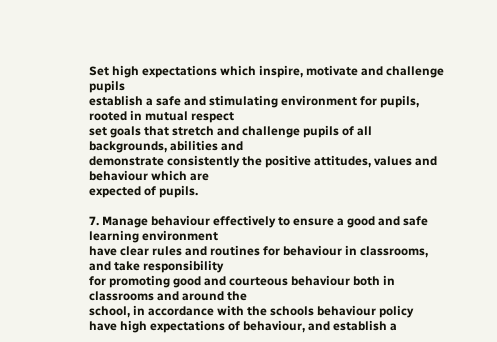Set high expectations which inspire, motivate and challenge pupils
establish a safe and stimulating environment for pupils, rooted in mutual respect
set goals that stretch and challenge pupils of all backgrounds, abilities and
demonstrate consistently the positive attitudes, values and behaviour which are
expected of pupils.

7. Manage behaviour effectively to ensure a good and safe learning environment
have clear rules and routines for behaviour in classrooms, and take responsibility
for promoting good and courteous behaviour both in classrooms and around the
school, in accordance with the schools behaviour policy
have high expectations of behaviour, and establish a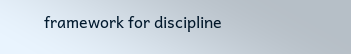framework for discipline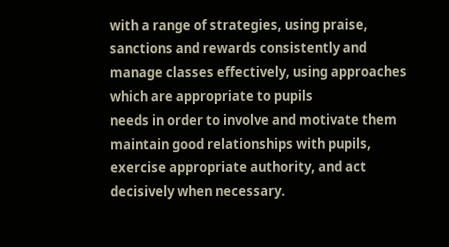with a range of strategies, using praise, sanctions and rewards consistently and
manage classes effectively, using approaches which are appropriate to pupils
needs in order to involve and motivate them
maintain good relationships with pupils, exercise appropriate authority, and act
decisively when necessary.